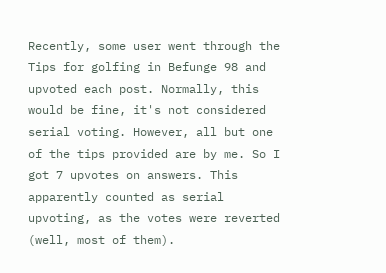Recently, some user went through the Tips for golfing in Befunge 98 and upvoted each post. Normally, this would be fine, it's not considered serial voting. However, all but one of the tips provided are by me. So I got 7 upvotes on answers. This apparently counted as serial upvoting, as the votes were reverted (well, most of them).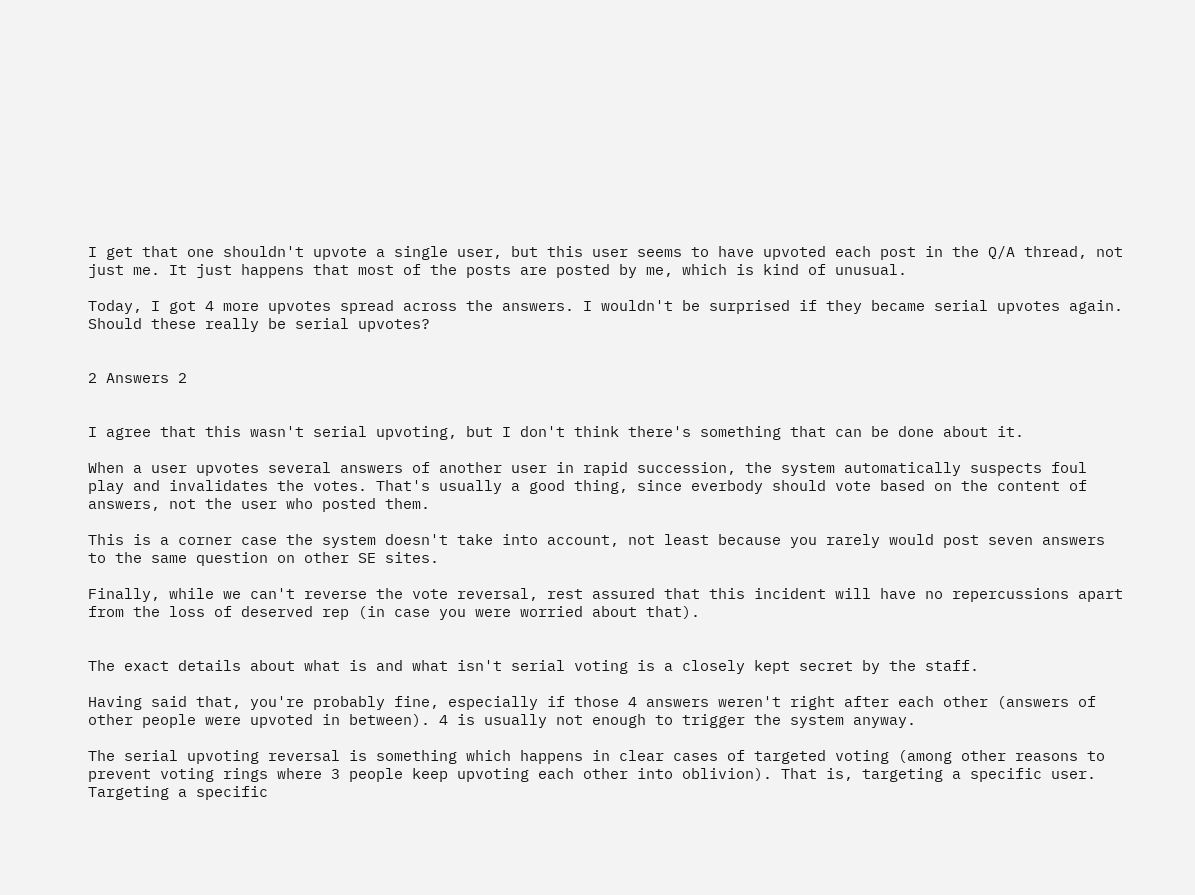I get that one shouldn't upvote a single user, but this user seems to have upvoted each post in the Q/A thread, not just me. It just happens that most of the posts are posted by me, which is kind of unusual.

Today, I got 4 more upvotes spread across the answers. I wouldn't be surprised if they became serial upvotes again. Should these really be serial upvotes?


2 Answers 2


I agree that this wasn't serial upvoting, but I don't think there's something that can be done about it.

When a user upvotes several answers of another user in rapid succession, the system automatically suspects foul play and invalidates the votes. That's usually a good thing, since everbody should vote based on the content of answers, not the user who posted them.

This is a corner case the system doesn't take into account, not least because you rarely would post seven answers to the same question on other SE sites.

Finally, while we can't reverse the vote reversal, rest assured that this incident will have no repercussions apart from the loss of deserved rep (in case you were worried about that).


The exact details about what is and what isn't serial voting is a closely kept secret by the staff.

Having said that, you're probably fine, especially if those 4 answers weren't right after each other (answers of other people were upvoted in between). 4 is usually not enough to trigger the system anyway.

The serial upvoting reversal is something which happens in clear cases of targeted voting (among other reasons to prevent voting rings where 3 people keep upvoting each other into oblivion). That is, targeting a specific user. Targeting a specific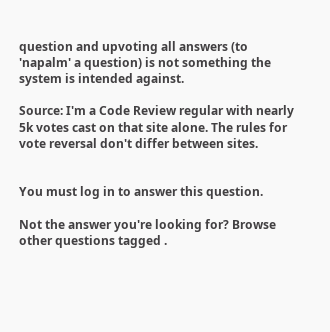question and upvoting all answers (to 'napalm' a question) is not something the system is intended against.

Source: I'm a Code Review regular with nearly 5k votes cast on that site alone. The rules for vote reversal don't differ between sites.


You must log in to answer this question.

Not the answer you're looking for? Browse other questions tagged .